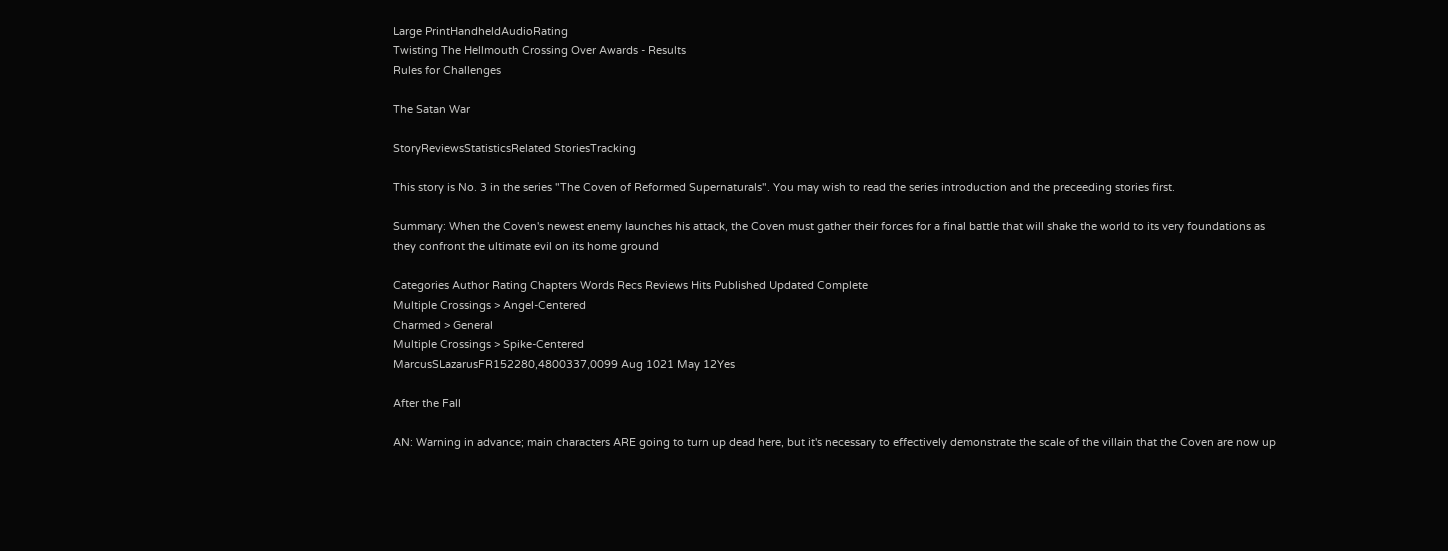Large PrintHandheldAudioRating
Twisting The Hellmouth Crossing Over Awards - Results
Rules for Challenges

The Satan War

StoryReviewsStatisticsRelated StoriesTracking

This story is No. 3 in the series "The Coven of Reformed Supernaturals". You may wish to read the series introduction and the preceeding stories first.

Summary: When the Coven's newest enemy launches his attack, the Coven must gather their forces for a final battle that will shake the world to its very foundations as they confront the ultimate evil on its home ground

Categories Author Rating Chapters Words Recs Reviews Hits Published Updated Complete
Multiple Crossings > Angel-Centered
Charmed > General
Multiple Crossings > Spike-Centered
MarcusSLazarusFR152280,4800337,0099 Aug 1021 May 12Yes

After the Fall

AN: Warning in advance; main characters ARE going to turn up dead here, but it's necessary to effectively demonstrate the scale of the villain that the Coven are now up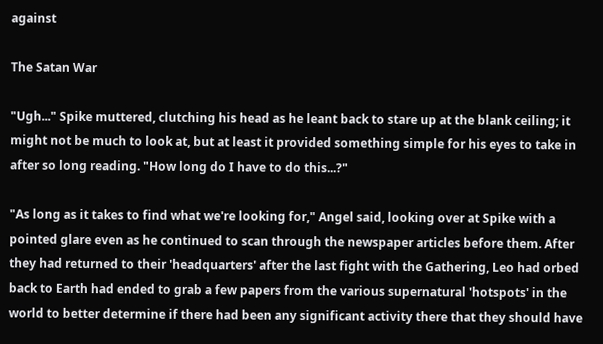against

The Satan War

"Ugh..." Spike muttered, clutching his head as he leant back to stare up at the blank ceiling; it might not be much to look at, but at least it provided something simple for his eyes to take in after so long reading. "How long do I have to do this...?"

"As long as it takes to find what we're looking for," Angel said, looking over at Spike with a pointed glare even as he continued to scan through the newspaper articles before them. After they had returned to their 'headquarters' after the last fight with the Gathering, Leo had orbed back to Earth had ended to grab a few papers from the various supernatural 'hotspots' in the world to better determine if there had been any significant activity there that they should have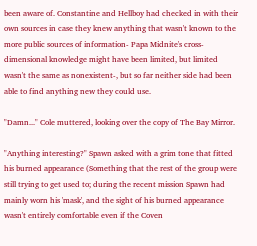been aware of. Constantine and Hellboy had checked in with their own sources in case they knew anything that wasn't known to the more public sources of information- Papa Midnite's cross-dimensional knowledge might have been limited, but limited wasn't the same as nonexistent-, but so far neither side had been able to find anything new they could use.

"Damn..." Cole muttered, looking over the copy of The Bay Mirror.

"Anything interesting?" Spawn asked with a grim tone that fitted his burned appearance (Something that the rest of the group were still trying to get used to; during the recent mission Spawn had mainly worn his 'mask', and the sight of his burned appearance wasn't entirely comfortable even if the Coven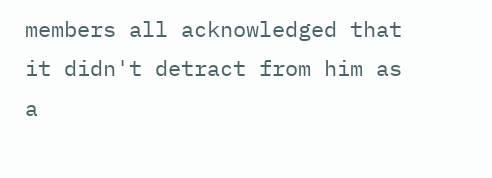members all acknowledged that it didn't detract from him as a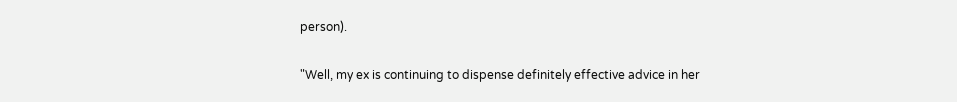person).

"Well, my ex is continuing to dispense definitely effective advice in her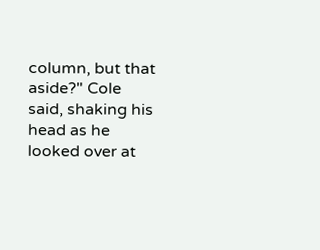column, but that aside?" Cole said, shaking his head as he looked over at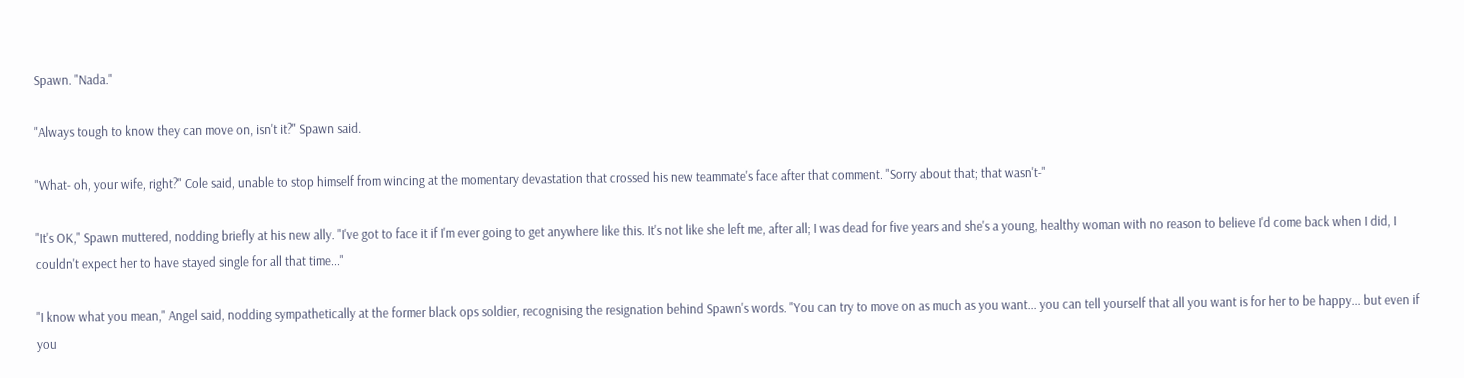Spawn. "Nada."

"Always tough to know they can move on, isn't it?" Spawn said.

"What- oh, your wife, right?" Cole said, unable to stop himself from wincing at the momentary devastation that crossed his new teammate's face after that comment. "Sorry about that; that wasn't-"

"It's OK," Spawn muttered, nodding briefly at his new ally. "I've got to face it if I'm ever going to get anywhere like this. It's not like she left me, after all; I was dead for five years and she's a young, healthy woman with no reason to believe I'd come back when I did, I couldn't expect her to have stayed single for all that time..."

"I know what you mean," Angel said, nodding sympathetically at the former black ops soldier, recognising the resignation behind Spawn's words. "You can try to move on as much as you want... you can tell yourself that all you want is for her to be happy... but even if you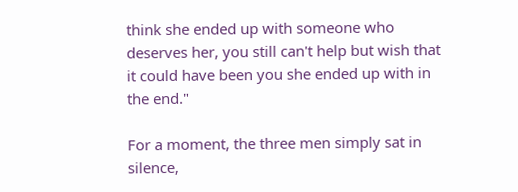think she ended up with someone who deserves her, you still can't help but wish that it could have been you she ended up with in the end."

For a moment, the three men simply sat in silence,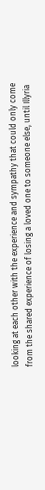looking at each other with the experience and sympathy that could only come from the shared experience of losing a loved one to someone else, until Illyria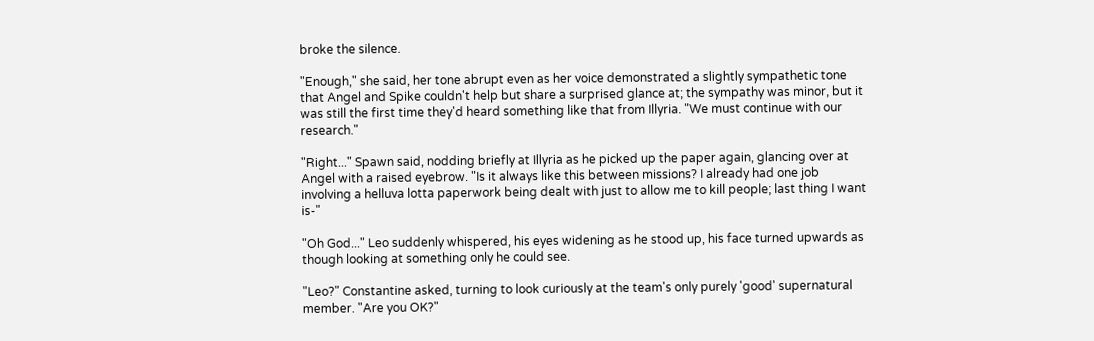broke the silence.

"Enough," she said, her tone abrupt even as her voice demonstrated a slightly sympathetic tone that Angel and Spike couldn't help but share a surprised glance at; the sympathy was minor, but it was still the first time they'd heard something like that from Illyria. "We must continue with our research."

"Right..." Spawn said, nodding briefly at Illyria as he picked up the paper again, glancing over at Angel with a raised eyebrow. "Is it always like this between missions? I already had one job involving a helluva lotta paperwork being dealt with just to allow me to kill people; last thing I want is-"

"Oh God..." Leo suddenly whispered, his eyes widening as he stood up, his face turned upwards as though looking at something only he could see.

"Leo?" Constantine asked, turning to look curiously at the team's only purely 'good' supernatural member. "Are you OK?"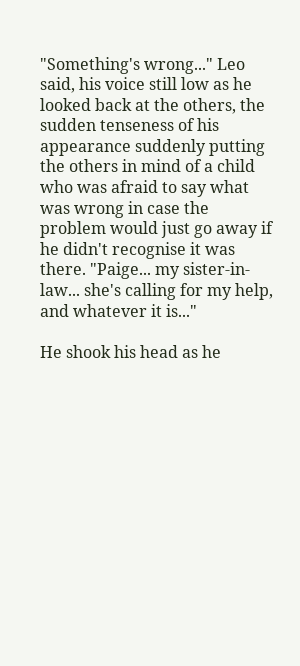"Something's wrong..." Leo said, his voice still low as he looked back at the others, the sudden tenseness of his appearance suddenly putting the others in mind of a child who was afraid to say what was wrong in case the problem would just go away if he didn't recognise it was there. "Paige... my sister-in-law... she's calling for my help, and whatever it is..."

He shook his head as he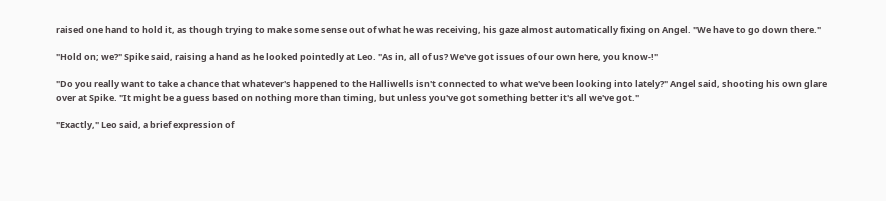raised one hand to hold it, as though trying to make some sense out of what he was receiving, his gaze almost automatically fixing on Angel. "We have to go down there."

"Hold on; we?" Spike said, raising a hand as he looked pointedly at Leo. "As in, all of us? We've got issues of our own here, you know-!"

"Do you really want to take a chance that whatever's happened to the Halliwells isn't connected to what we've been looking into lately?" Angel said, shooting his own glare over at Spike. "It might be a guess based on nothing more than timing, but unless you've got something better it's all we've got."

"Exactly," Leo said, a brief expression of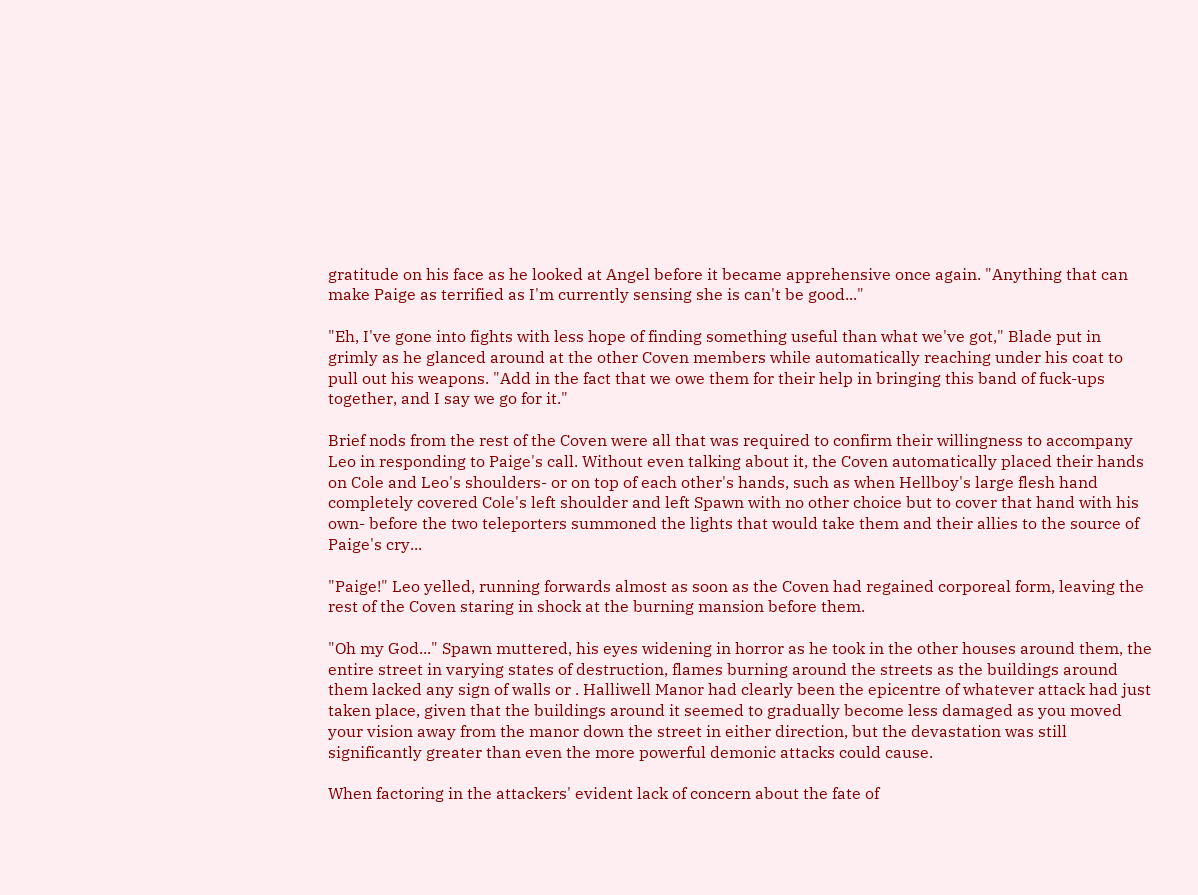gratitude on his face as he looked at Angel before it became apprehensive once again. "Anything that can make Paige as terrified as I'm currently sensing she is can't be good..."

"Eh, I've gone into fights with less hope of finding something useful than what we've got," Blade put in grimly as he glanced around at the other Coven members while automatically reaching under his coat to pull out his weapons. "Add in the fact that we owe them for their help in bringing this band of fuck-ups together, and I say we go for it."

Brief nods from the rest of the Coven were all that was required to confirm their willingness to accompany Leo in responding to Paige's call. Without even talking about it, the Coven automatically placed their hands on Cole and Leo's shoulders- or on top of each other's hands, such as when Hellboy's large flesh hand completely covered Cole's left shoulder and left Spawn with no other choice but to cover that hand with his own- before the two teleporters summoned the lights that would take them and their allies to the source of Paige's cry...

"Paige!" Leo yelled, running forwards almost as soon as the Coven had regained corporeal form, leaving the rest of the Coven staring in shock at the burning mansion before them.

"Oh my God..." Spawn muttered, his eyes widening in horror as he took in the other houses around them, the entire street in varying states of destruction, flames burning around the streets as the buildings around them lacked any sign of walls or . Halliwell Manor had clearly been the epicentre of whatever attack had just taken place, given that the buildings around it seemed to gradually become less damaged as you moved your vision away from the manor down the street in either direction, but the devastation was still significantly greater than even the more powerful demonic attacks could cause.

When factoring in the attackers' evident lack of concern about the fate of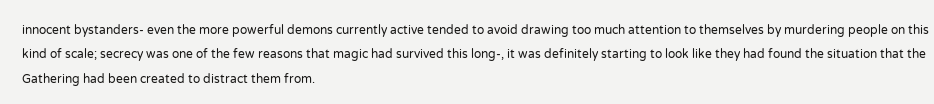innocent bystanders- even the more powerful demons currently active tended to avoid drawing too much attention to themselves by murdering people on this kind of scale; secrecy was one of the few reasons that magic had survived this long-, it was definitely starting to look like they had found the situation that the Gathering had been created to distract them from.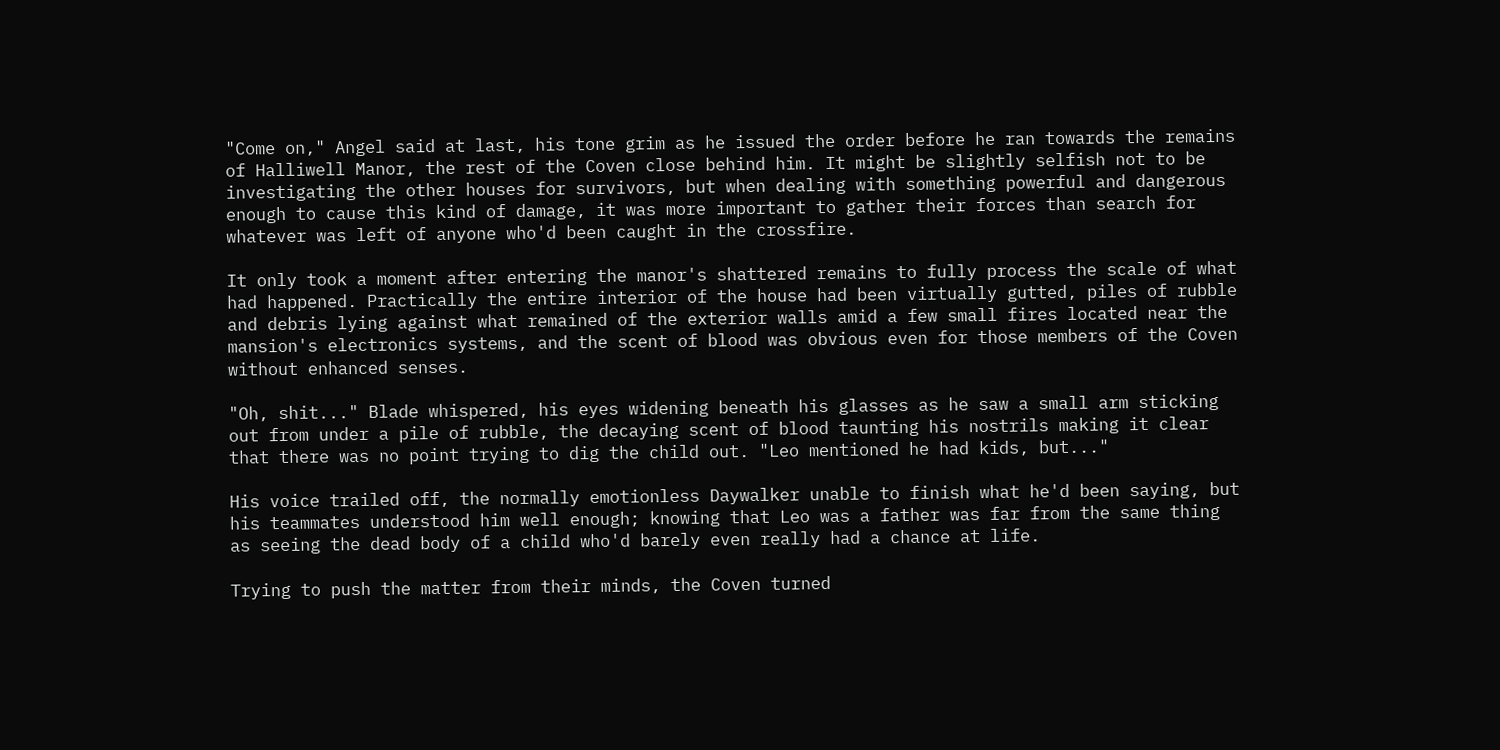"Come on," Angel said at last, his tone grim as he issued the order before he ran towards the remains of Halliwell Manor, the rest of the Coven close behind him. It might be slightly selfish not to be investigating the other houses for survivors, but when dealing with something powerful and dangerous enough to cause this kind of damage, it was more important to gather their forces than search for whatever was left of anyone who'd been caught in the crossfire.

It only took a moment after entering the manor's shattered remains to fully process the scale of what had happened. Practically the entire interior of the house had been virtually gutted, piles of rubble and debris lying against what remained of the exterior walls amid a few small fires located near the mansion's electronics systems, and the scent of blood was obvious even for those members of the Coven without enhanced senses.

"Oh, shit..." Blade whispered, his eyes widening beneath his glasses as he saw a small arm sticking out from under a pile of rubble, the decaying scent of blood taunting his nostrils making it clear that there was no point trying to dig the child out. "Leo mentioned he had kids, but..."

His voice trailed off, the normally emotionless Daywalker unable to finish what he'd been saying, but his teammates understood him well enough; knowing that Leo was a father was far from the same thing as seeing the dead body of a child who'd barely even really had a chance at life.

Trying to push the matter from their minds, the Coven turned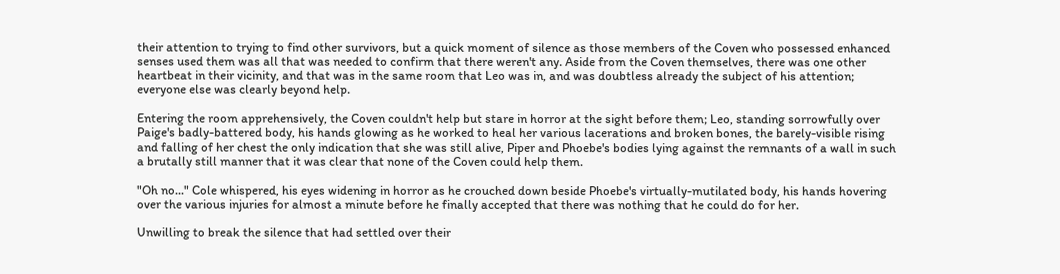their attention to trying to find other survivors, but a quick moment of silence as those members of the Coven who possessed enhanced senses used them was all that was needed to confirm that there weren't any. Aside from the Coven themselves, there was one other heartbeat in their vicinity, and that was in the same room that Leo was in, and was doubtless already the subject of his attention; everyone else was clearly beyond help.

Entering the room apprehensively, the Coven couldn't help but stare in horror at the sight before them; Leo, standing sorrowfully over Paige's badly-battered body, his hands glowing as he worked to heal her various lacerations and broken bones, the barely-visible rising and falling of her chest the only indication that she was still alive, Piper and Phoebe's bodies lying against the remnants of a wall in such a brutally still manner that it was clear that none of the Coven could help them.

"Oh no..." Cole whispered, his eyes widening in horror as he crouched down beside Phoebe's virtually-mutilated body, his hands hovering over the various injuries for almost a minute before he finally accepted that there was nothing that he could do for her.

Unwilling to break the silence that had settled over their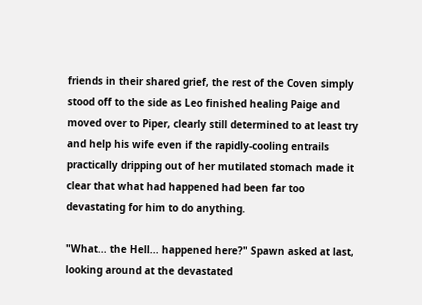friends in their shared grief, the rest of the Coven simply stood off to the side as Leo finished healing Paige and moved over to Piper, clearly still determined to at least try and help his wife even if the rapidly-cooling entrails practically dripping out of her mutilated stomach made it clear that what had happened had been far too devastating for him to do anything.

"What... the Hell... happened here?" Spawn asked at last, looking around at the devastated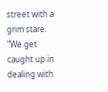street with a grim stare. "We get caught up in dealing with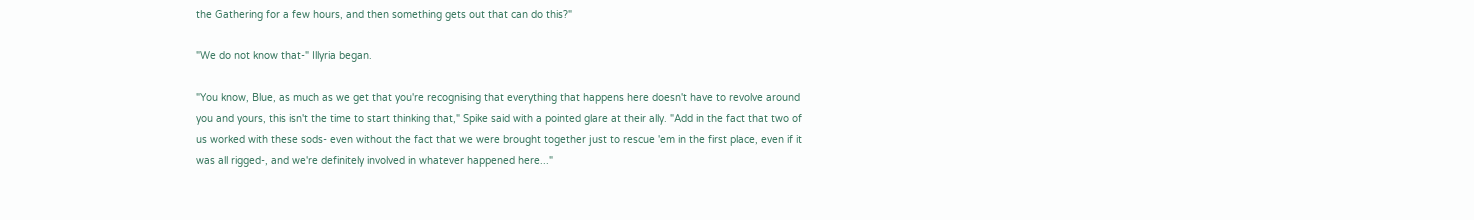the Gathering for a few hours, and then something gets out that can do this?"

"We do not know that-" Illyria began.

"You know, Blue, as much as we get that you're recognising that everything that happens here doesn't have to revolve around you and yours, this isn't the time to start thinking that," Spike said with a pointed glare at their ally. "Add in the fact that two of us worked with these sods- even without the fact that we were brought together just to rescue 'em in the first place, even if it was all rigged-, and we're definitely involved in whatever happened here..."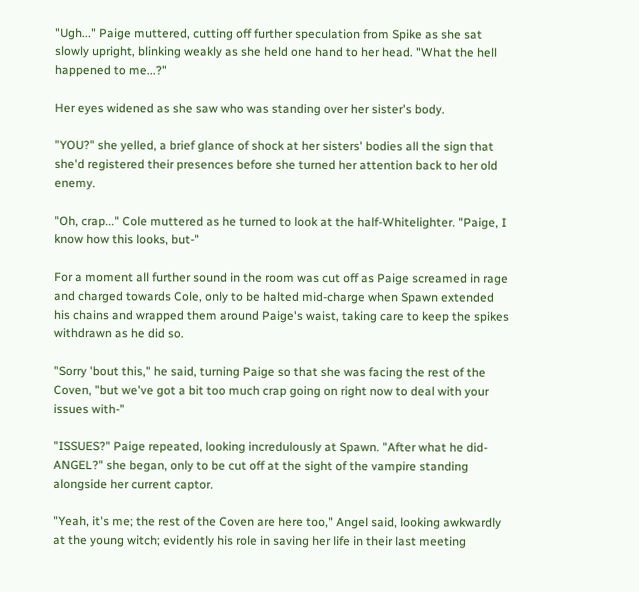"Ugh..." Paige muttered, cutting off further speculation from Spike as she sat slowly upright, blinking weakly as she held one hand to her head. "What the hell happened to me...?"

Her eyes widened as she saw who was standing over her sister's body.

"YOU?" she yelled, a brief glance of shock at her sisters' bodies all the sign that she'd registered their presences before she turned her attention back to her old enemy.

"Oh, crap..." Cole muttered as he turned to look at the half-Whitelighter. "Paige, I know how this looks, but-"

For a moment all further sound in the room was cut off as Paige screamed in rage and charged towards Cole, only to be halted mid-charge when Spawn extended his chains and wrapped them around Paige's waist, taking care to keep the spikes withdrawn as he did so.

"Sorry 'bout this," he said, turning Paige so that she was facing the rest of the Coven, "but we've got a bit too much crap going on right now to deal with your issues with-"

"ISSUES?" Paige repeated, looking incredulously at Spawn. "After what he did- ANGEL?" she began, only to be cut off at the sight of the vampire standing alongside her current captor.

"Yeah, it's me; the rest of the Coven are here too," Angel said, looking awkwardly at the young witch; evidently his role in saving her life in their last meeting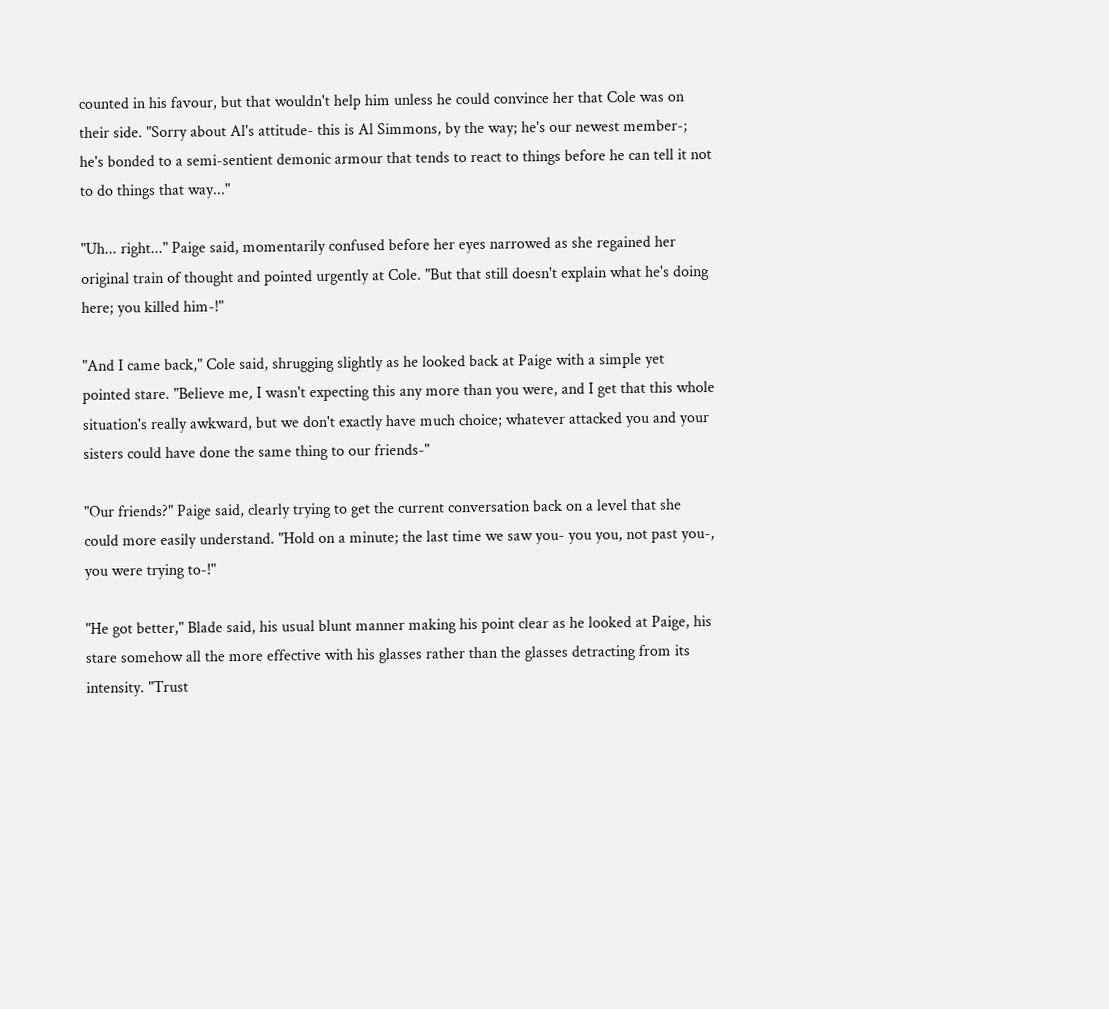counted in his favour, but that wouldn't help him unless he could convince her that Cole was on their side. "Sorry about Al's attitude- this is Al Simmons, by the way; he's our newest member-; he's bonded to a semi-sentient demonic armour that tends to react to things before he can tell it not to do things that way..."

"Uh... right..." Paige said, momentarily confused before her eyes narrowed as she regained her original train of thought and pointed urgently at Cole. "But that still doesn't explain what he's doing here; you killed him-!"

"And I came back," Cole said, shrugging slightly as he looked back at Paige with a simple yet pointed stare. "Believe me, I wasn't expecting this any more than you were, and I get that this whole situation's really awkward, but we don't exactly have much choice; whatever attacked you and your sisters could have done the same thing to our friends-"

"Our friends?" Paige said, clearly trying to get the current conversation back on a level that she could more easily understand. "Hold on a minute; the last time we saw you- you you, not past you-, you were trying to-!"

"He got better," Blade said, his usual blunt manner making his point clear as he looked at Paige, his stare somehow all the more effective with his glasses rather than the glasses detracting from its intensity. "Trust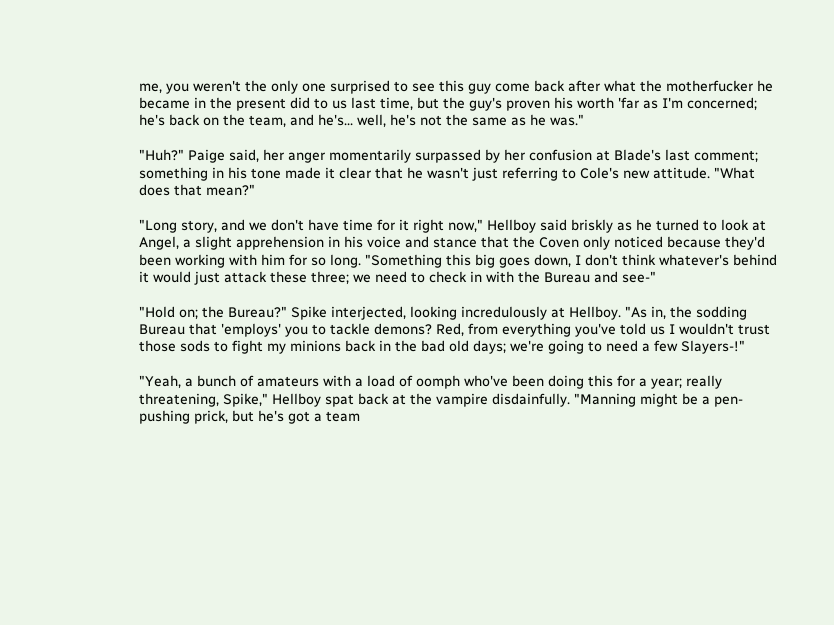me, you weren't the only one surprised to see this guy come back after what the motherfucker he became in the present did to us last time, but the guy's proven his worth 'far as I'm concerned; he's back on the team, and he's... well, he's not the same as he was."

"Huh?" Paige said, her anger momentarily surpassed by her confusion at Blade's last comment; something in his tone made it clear that he wasn't just referring to Cole's new attitude. "What does that mean?"

"Long story, and we don't have time for it right now," Hellboy said briskly as he turned to look at Angel, a slight apprehension in his voice and stance that the Coven only noticed because they'd been working with him for so long. "Something this big goes down, I don't think whatever's behind it would just attack these three; we need to check in with the Bureau and see-"

"Hold on; the Bureau?" Spike interjected, looking incredulously at Hellboy. "As in, the sodding Bureau that 'employs' you to tackle demons? Red, from everything you've told us I wouldn't trust those sods to fight my minions back in the bad old days; we're going to need a few Slayers-!"

"Yeah, a bunch of amateurs with a load of oomph who've been doing this for a year; really threatening, Spike," Hellboy spat back at the vampire disdainfully. "Manning might be a pen-pushing prick, but he's got a team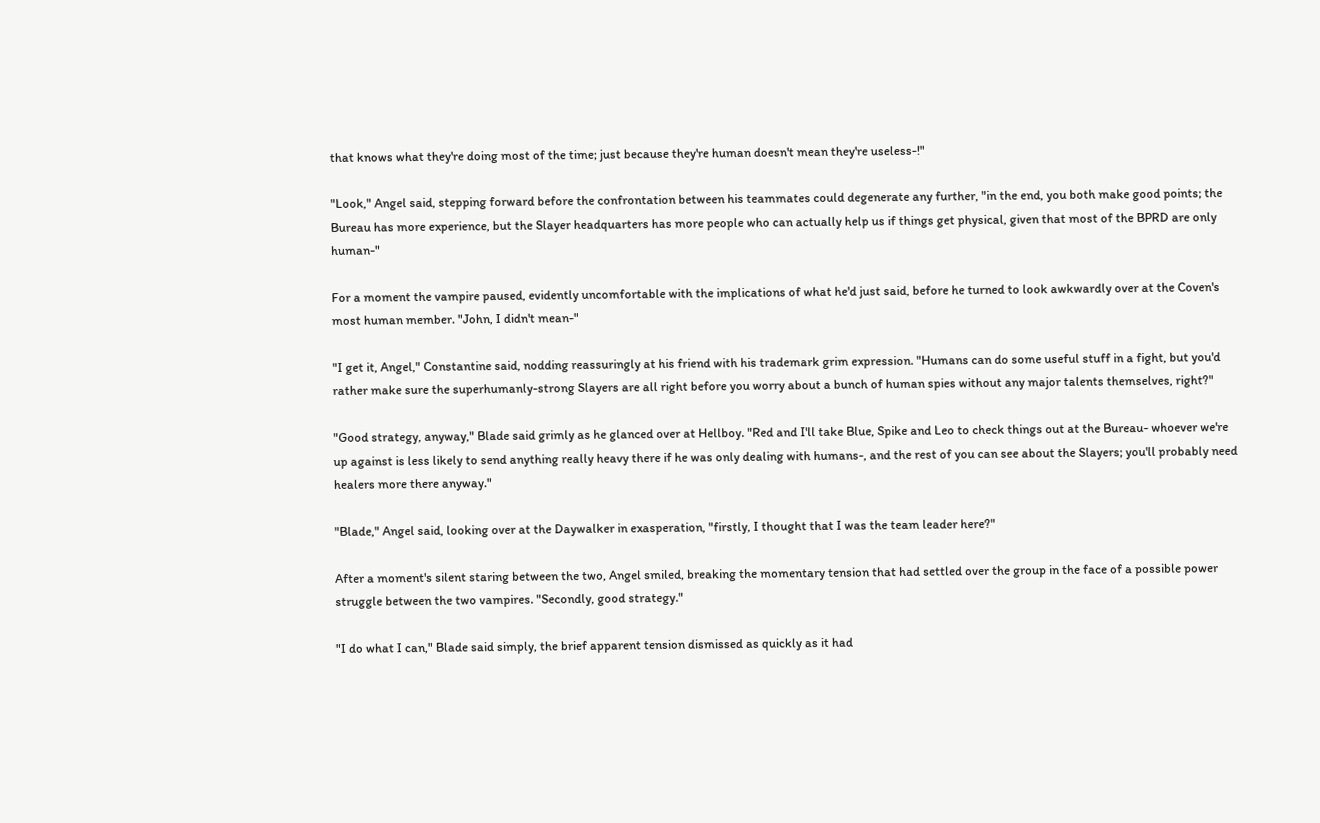that knows what they're doing most of the time; just because they're human doesn't mean they're useless-!"

"Look," Angel said, stepping forward before the confrontation between his teammates could degenerate any further, "in the end, you both make good points; the Bureau has more experience, but the Slayer headquarters has more people who can actually help us if things get physical, given that most of the BPRD are only human-"

For a moment the vampire paused, evidently uncomfortable with the implications of what he'd just said, before he turned to look awkwardly over at the Coven's most human member. "John, I didn't mean-"

"I get it, Angel," Constantine said, nodding reassuringly at his friend with his trademark grim expression. "Humans can do some useful stuff in a fight, but you'd rather make sure the superhumanly-strong Slayers are all right before you worry about a bunch of human spies without any major talents themselves, right?"

"Good strategy, anyway," Blade said grimly as he glanced over at Hellboy. "Red and I'll take Blue, Spike and Leo to check things out at the Bureau- whoever we're up against is less likely to send anything really heavy there if he was only dealing with humans-, and the rest of you can see about the Slayers; you'll probably need healers more there anyway."

"Blade," Angel said, looking over at the Daywalker in exasperation, "firstly, I thought that I was the team leader here?"

After a moment's silent staring between the two, Angel smiled, breaking the momentary tension that had settled over the group in the face of a possible power struggle between the two vampires. "Secondly, good strategy."

"I do what I can," Blade said simply, the brief apparent tension dismissed as quickly as it had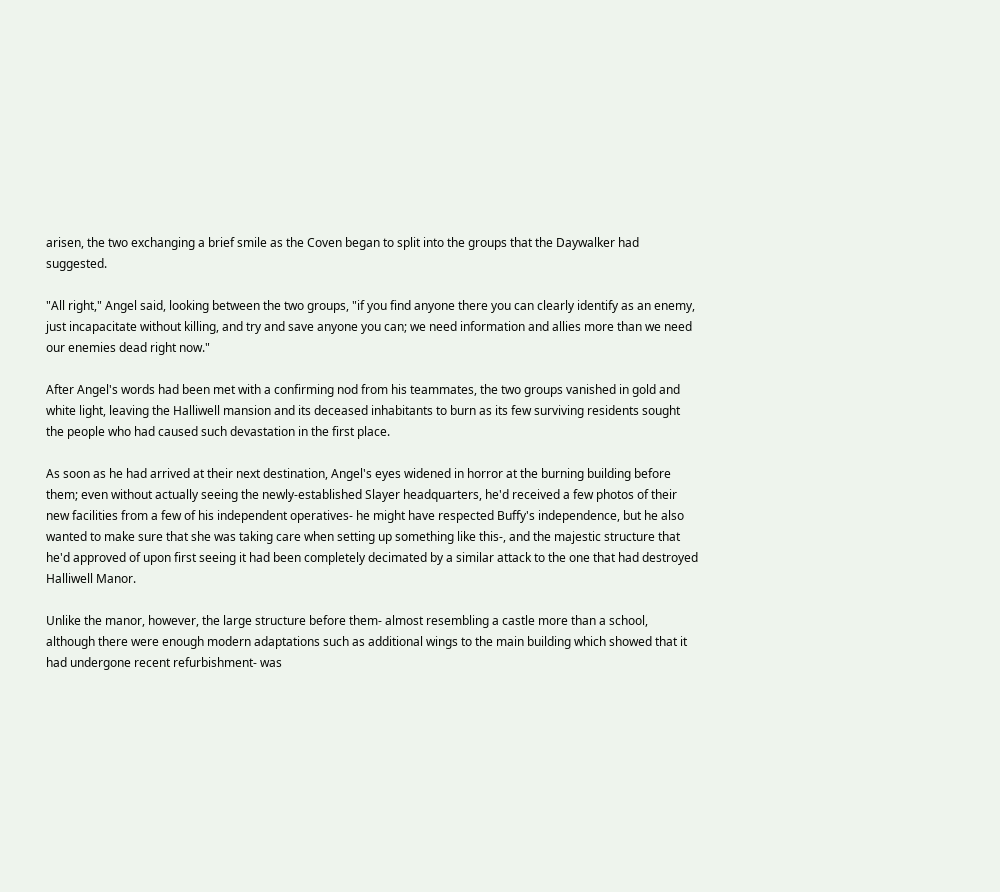arisen, the two exchanging a brief smile as the Coven began to split into the groups that the Daywalker had suggested.

"All right," Angel said, looking between the two groups, "if you find anyone there you can clearly identify as an enemy, just incapacitate without killing, and try and save anyone you can; we need information and allies more than we need our enemies dead right now."

After Angel's words had been met with a confirming nod from his teammates, the two groups vanished in gold and white light, leaving the Halliwell mansion and its deceased inhabitants to burn as its few surviving residents sought the people who had caused such devastation in the first place.

As soon as he had arrived at their next destination, Angel's eyes widened in horror at the burning building before them; even without actually seeing the newly-established Slayer headquarters, he'd received a few photos of their new facilities from a few of his independent operatives- he might have respected Buffy's independence, but he also wanted to make sure that she was taking care when setting up something like this-, and the majestic structure that he'd approved of upon first seeing it had been completely decimated by a similar attack to the one that had destroyed Halliwell Manor.

Unlike the manor, however, the large structure before them- almost resembling a castle more than a school, although there were enough modern adaptations such as additional wings to the main building which showed that it had undergone recent refurbishment- was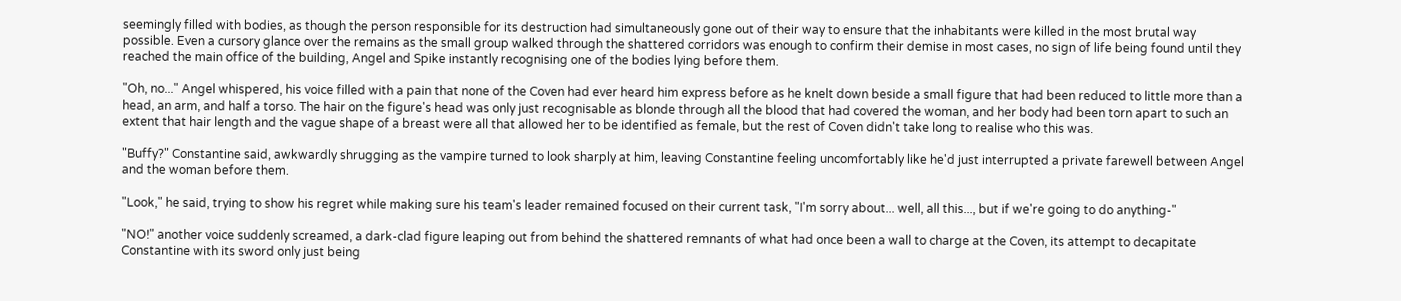seemingly filled with bodies, as though the person responsible for its destruction had simultaneously gone out of their way to ensure that the inhabitants were killed in the most brutal way possible. Even a cursory glance over the remains as the small group walked through the shattered corridors was enough to confirm their demise in most cases, no sign of life being found until they reached the main office of the building, Angel and Spike instantly recognising one of the bodies lying before them.

"Oh, no..." Angel whispered, his voice filled with a pain that none of the Coven had ever heard him express before as he knelt down beside a small figure that had been reduced to little more than a head, an arm, and half a torso. The hair on the figure's head was only just recognisable as blonde through all the blood that had covered the woman, and her body had been torn apart to such an extent that hair length and the vague shape of a breast were all that allowed her to be identified as female, but the rest of Coven didn't take long to realise who this was.

"Buffy?" Constantine said, awkwardly shrugging as the vampire turned to look sharply at him, leaving Constantine feeling uncomfortably like he'd just interrupted a private farewell between Angel and the woman before them.

"Look," he said, trying to show his regret while making sure his team's leader remained focused on their current task, "I'm sorry about... well, all this..., but if we're going to do anything-"

"NO!" another voice suddenly screamed, a dark-clad figure leaping out from behind the shattered remnants of what had once been a wall to charge at the Coven, its attempt to decapitate Constantine with its sword only just being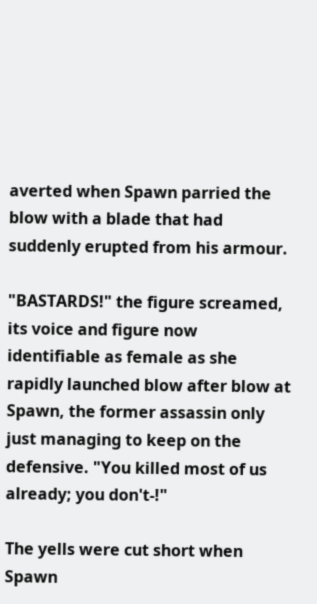averted when Spawn parried the blow with a blade that had suddenly erupted from his armour.

"BASTARDS!" the figure screamed, its voice and figure now identifiable as female as she rapidly launched blow after blow at Spawn, the former assassin only just managing to keep on the defensive. "You killed most of us already; you don't-!"

The yells were cut short when Spawn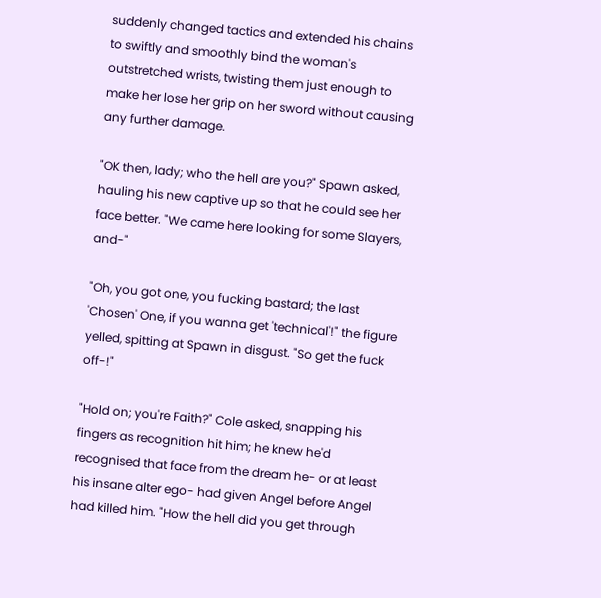suddenly changed tactics and extended his chains to swiftly and smoothly bind the woman's outstretched wrists, twisting them just enough to make her lose her grip on her sword without causing any further damage.

"OK then, lady; who the hell are you?" Spawn asked, hauling his new captive up so that he could see her face better. "We came here looking for some Slayers, and-"

"Oh, you got one, you fucking bastard; the last 'Chosen' One, if you wanna get 'technical'!" the figure yelled, spitting at Spawn in disgust. "So get the fuck off-!"

"Hold on; you're Faith?" Cole asked, snapping his fingers as recognition hit him; he knew he'd recognised that face from the dream he- or at least his insane alter ego- had given Angel before Angel had killed him. "How the hell did you get through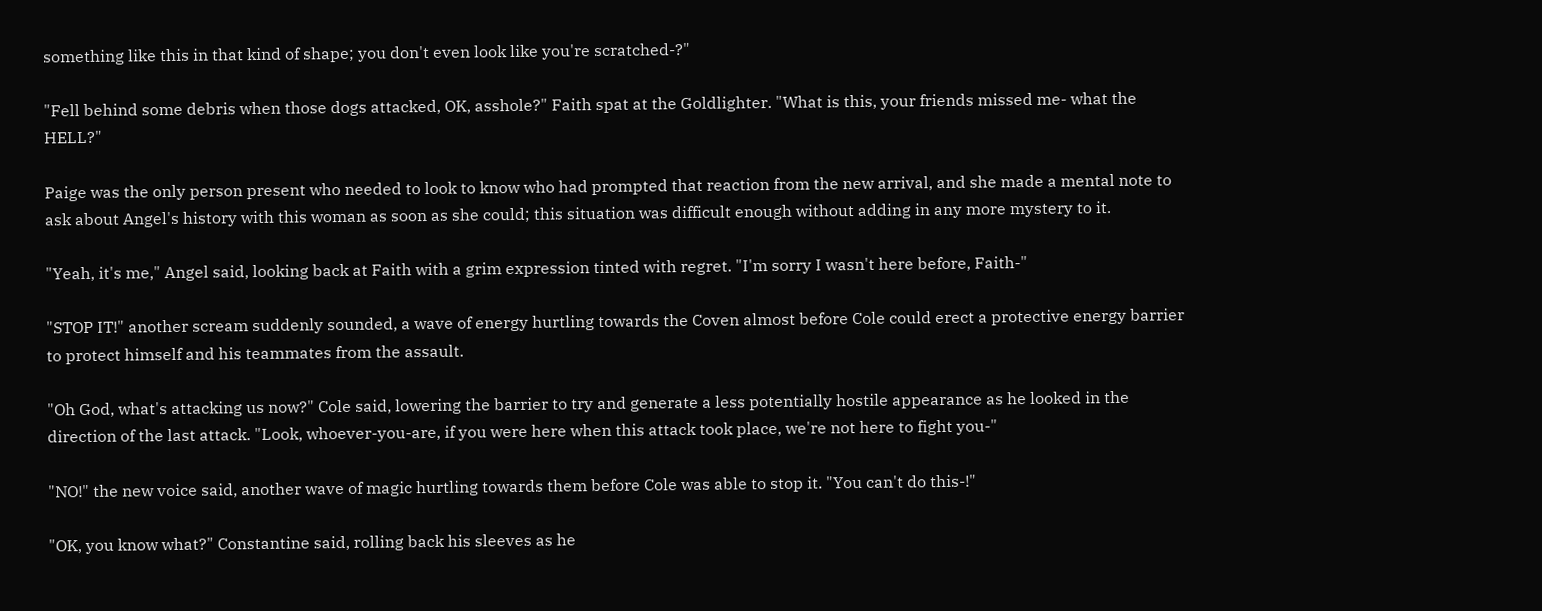something like this in that kind of shape; you don't even look like you're scratched-?"

"Fell behind some debris when those dogs attacked, OK, asshole?" Faith spat at the Goldlighter. "What is this, your friends missed me- what the HELL?"

Paige was the only person present who needed to look to know who had prompted that reaction from the new arrival, and she made a mental note to ask about Angel's history with this woman as soon as she could; this situation was difficult enough without adding in any more mystery to it.

"Yeah, it's me," Angel said, looking back at Faith with a grim expression tinted with regret. "I'm sorry I wasn't here before, Faith-"

"STOP IT!" another scream suddenly sounded, a wave of energy hurtling towards the Coven almost before Cole could erect a protective energy barrier to protect himself and his teammates from the assault.

"Oh God, what's attacking us now?" Cole said, lowering the barrier to try and generate a less potentially hostile appearance as he looked in the direction of the last attack. "Look, whoever-you-are, if you were here when this attack took place, we're not here to fight you-"

"NO!" the new voice said, another wave of magic hurtling towards them before Cole was able to stop it. "You can't do this-!"

"OK, you know what?" Constantine said, rolling back his sleeves as he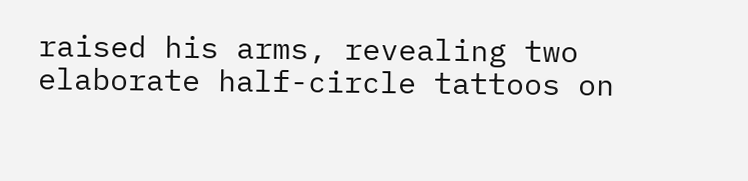raised his arms, revealing two elaborate half-circle tattoos on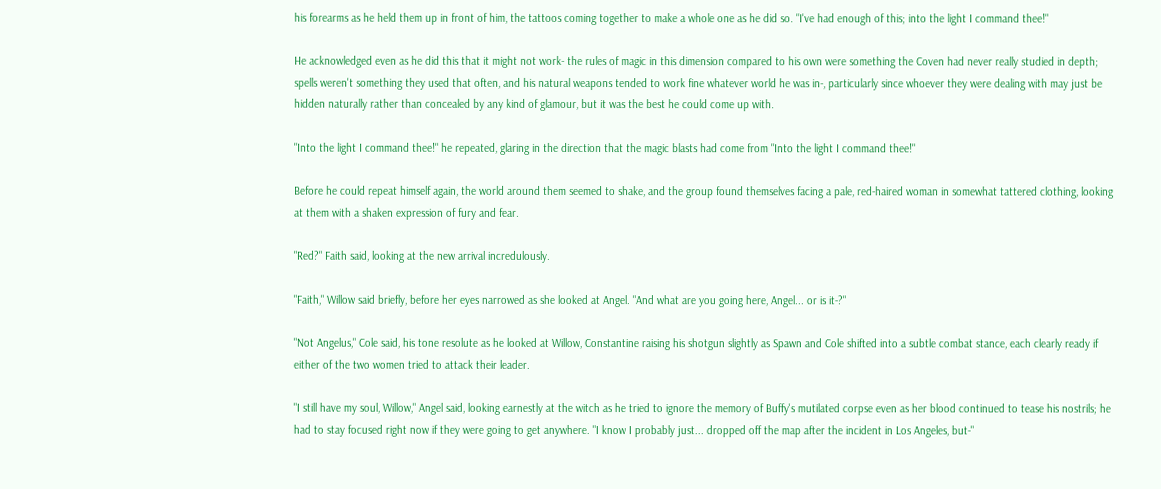his forearms as he held them up in front of him, the tattoos coming together to make a whole one as he did so. "I've had enough of this; into the light I command thee!"

He acknowledged even as he did this that it might not work- the rules of magic in this dimension compared to his own were something the Coven had never really studied in depth; spells weren't something they used that often, and his natural weapons tended to work fine whatever world he was in-, particularly since whoever they were dealing with may just be hidden naturally rather than concealed by any kind of glamour, but it was the best he could come up with.

"Into the light I command thee!" he repeated, glaring in the direction that the magic blasts had come from "Into the light I command thee!"

Before he could repeat himself again, the world around them seemed to shake, and the group found themselves facing a pale, red-haired woman in somewhat tattered clothing, looking at them with a shaken expression of fury and fear.

"Red?" Faith said, looking at the new arrival incredulously.

"Faith," Willow said briefly, before her eyes narrowed as she looked at Angel. "And what are you going here, Angel... or is it-?"

"Not Angelus," Cole said, his tone resolute as he looked at Willow, Constantine raising his shotgun slightly as Spawn and Cole shifted into a subtle combat stance, each clearly ready if either of the two women tried to attack their leader.

"I still have my soul, Willow," Angel said, looking earnestly at the witch as he tried to ignore the memory of Buffy's mutilated corpse even as her blood continued to tease his nostrils; he had to stay focused right now if they were going to get anywhere. "I know I probably just... dropped off the map after the incident in Los Angeles, but-"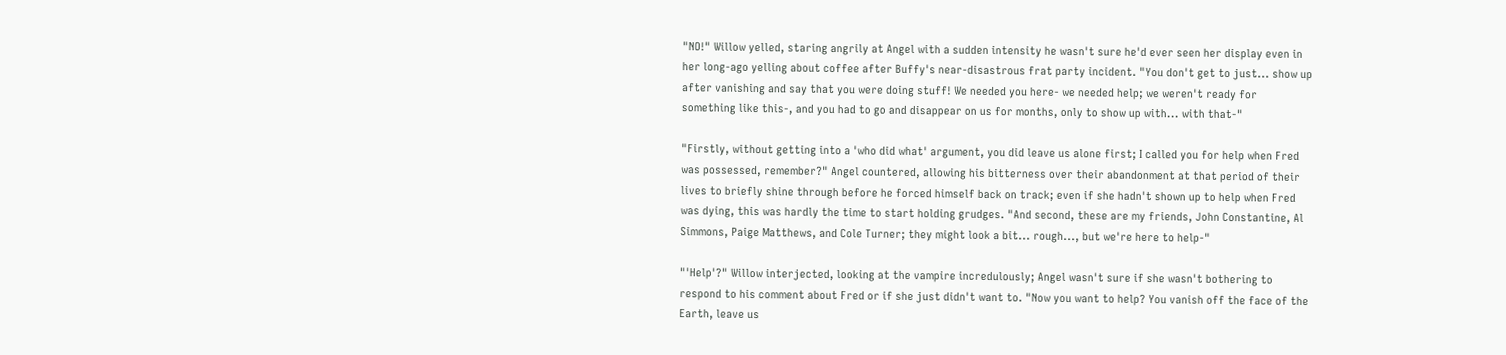"NO!" Willow yelled, staring angrily at Angel with a sudden intensity he wasn't sure he'd ever seen her display even in her long-ago yelling about coffee after Buffy's near-disastrous frat party incident. "You don't get to just... show up after vanishing and say that you were doing stuff! We needed you here- we needed help; we weren't ready for something like this-, and you had to go and disappear on us for months, only to show up with... with that-"

"Firstly, without getting into a 'who did what' argument, you did leave us alone first; I called you for help when Fred was possessed, remember?" Angel countered, allowing his bitterness over their abandonment at that period of their lives to briefly shine through before he forced himself back on track; even if she hadn't shown up to help when Fred was dying, this was hardly the time to start holding grudges. "And second, these are my friends, John Constantine, Al Simmons, Paige Matthews, and Cole Turner; they might look a bit... rough..., but we're here to help-"

"'Help'?" Willow interjected, looking at the vampire incredulously; Angel wasn't sure if she wasn't bothering to respond to his comment about Fred or if she just didn't want to. "Now you want to help? You vanish off the face of the Earth, leave us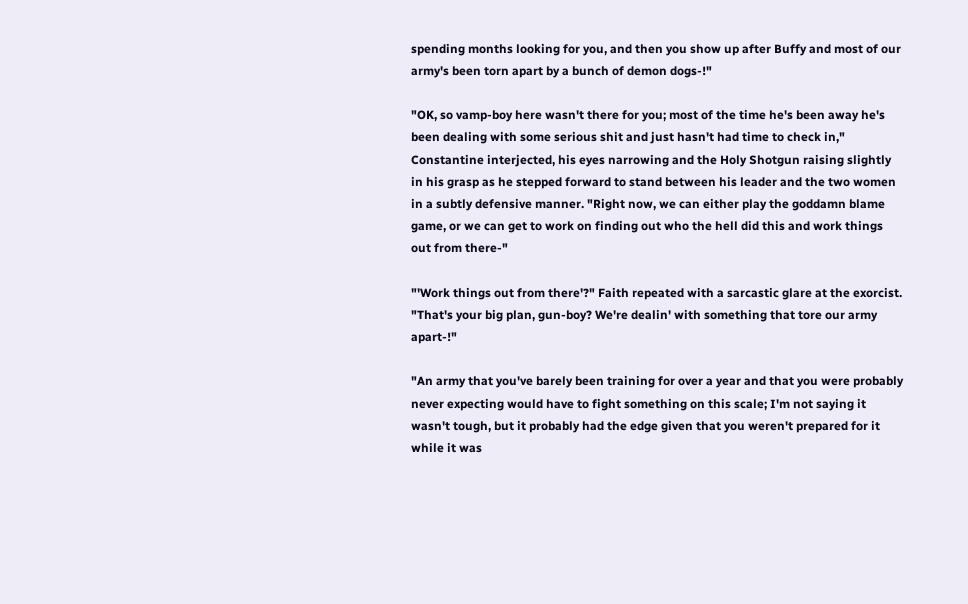spending months looking for you, and then you show up after Buffy and most of our army's been torn apart by a bunch of demon dogs-!"

"OK, so vamp-boy here wasn't there for you; most of the time he's been away he's been dealing with some serious shit and just hasn't had time to check in," Constantine interjected, his eyes narrowing and the Holy Shotgun raising slightly in his grasp as he stepped forward to stand between his leader and the two women in a subtly defensive manner. "Right now, we can either play the goddamn blame game, or we can get to work on finding out who the hell did this and work things out from there-"

"'Work things out from there'?" Faith repeated with a sarcastic glare at the exorcist. "That's your big plan, gun-boy? We're dealin' with something that tore our army apart-!"

"An army that you've barely been training for over a year and that you were probably never expecting would have to fight something on this scale; I'm not saying it wasn't tough, but it probably had the edge given that you weren't prepared for it while it was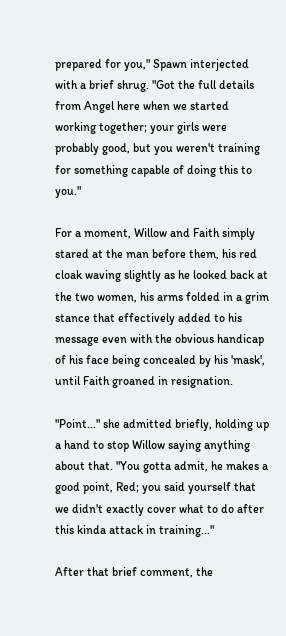prepared for you," Spawn interjected with a brief shrug. "Got the full details from Angel here when we started working together; your girls were probably good, but you weren't training for something capable of doing this to you."

For a moment, Willow and Faith simply stared at the man before them, his red cloak waving slightly as he looked back at the two women, his arms folded in a grim stance that effectively added to his message even with the obvious handicap of his face being concealed by his 'mask', until Faith groaned in resignation.

"Point..." she admitted briefly, holding up a hand to stop Willow saying anything about that. "You gotta admit, he makes a good point, Red; you said yourself that we didn't exactly cover what to do after this kinda attack in training..."

After that brief comment, the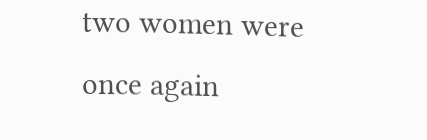two women were once again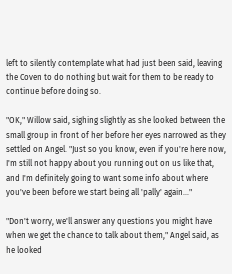left to silently contemplate what had just been said, leaving the Coven to do nothing but wait for them to be ready to continue before doing so.

"OK," Willow said, sighing slightly as she looked between the small group in front of her before her eyes narrowed as they settled on Angel. "Just so you know, even if you're here now, I'm still not happy about you running out on us like that, and I'm definitely going to want some info about where you've been before we start being all 'pally' again..."

"Don't worry, we'll answer any questions you might have when we get the chance to talk about them," Angel said, as he looked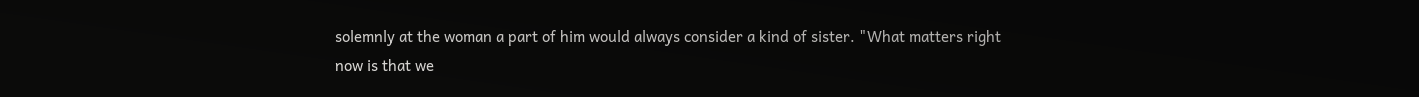solemnly at the woman a part of him would always consider a kind of sister. "What matters right now is that we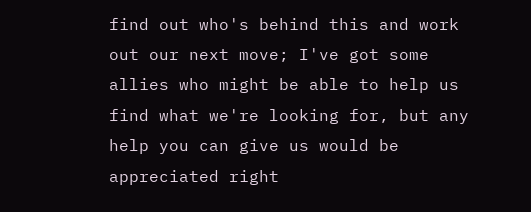find out who's behind this and work out our next move; I've got some allies who might be able to help us find what we're looking for, but any help you can give us would be appreciated right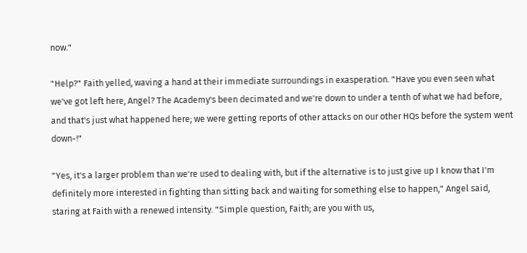now."

"Help?" Faith yelled, waving a hand at their immediate surroundings in exasperation. "Have you even seen what we've got left here, Angel? The Academy's been decimated and we're down to under a tenth of what we had before, and that's just what happened here; we were getting reports of other attacks on our other HQs before the system went down-!"

"Yes, it's a larger problem than we're used to dealing with, but if the alternative is to just give up I know that I'm definitely more interested in fighting than sitting back and waiting for something else to happen," Angel said, staring at Faith with a renewed intensity. "Simple question, Faith; are you with us,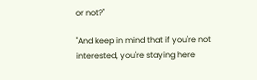or not?"

"And keep in mind that if you're not interested, you're staying here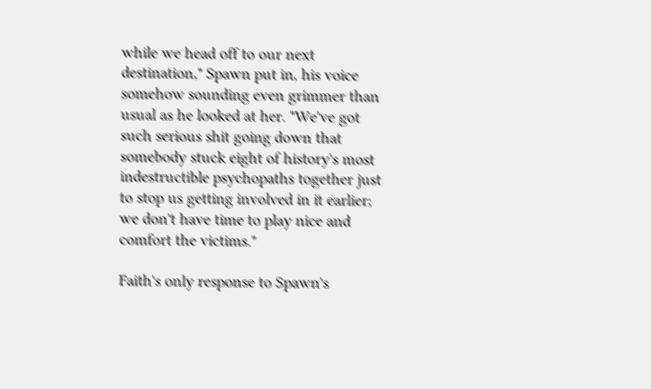while we head off to our next destination," Spawn put in, his voice somehow sounding even grimmer than usual as he looked at her. "We've got such serious shit going down that somebody stuck eight of history's most indestructible psychopaths together just to stop us getting involved in it earlier; we don't have time to play nice and comfort the victims."

Faith's only response to Spawn's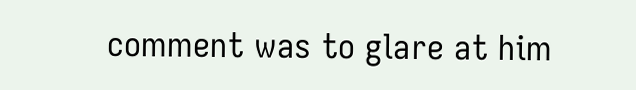comment was to glare at him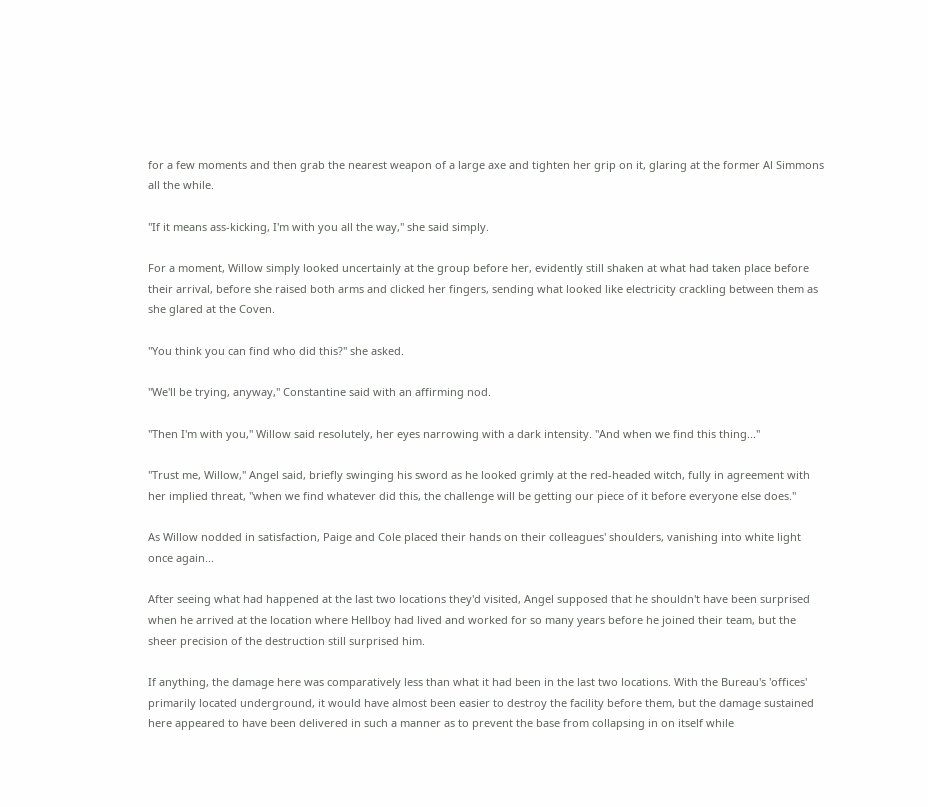for a few moments and then grab the nearest weapon of a large axe and tighten her grip on it, glaring at the former Al Simmons all the while.

"If it means ass-kicking, I'm with you all the way," she said simply.

For a moment, Willow simply looked uncertainly at the group before her, evidently still shaken at what had taken place before their arrival, before she raised both arms and clicked her fingers, sending what looked like electricity crackling between them as she glared at the Coven.

"You think you can find who did this?" she asked.

"We'll be trying, anyway," Constantine said with an affirming nod.

"Then I'm with you," Willow said resolutely, her eyes narrowing with a dark intensity. "And when we find this thing..."

"Trust me, Willow," Angel said, briefly swinging his sword as he looked grimly at the red-headed witch, fully in agreement with her implied threat, "when we find whatever did this, the challenge will be getting our piece of it before everyone else does."

As Willow nodded in satisfaction, Paige and Cole placed their hands on their colleagues' shoulders, vanishing into white light once again...

After seeing what had happened at the last two locations they'd visited, Angel supposed that he shouldn't have been surprised when he arrived at the location where Hellboy had lived and worked for so many years before he joined their team, but the sheer precision of the destruction still surprised him.

If anything, the damage here was comparatively less than what it had been in the last two locations. With the Bureau's 'offices' primarily located underground, it would have almost been easier to destroy the facility before them, but the damage sustained here appeared to have been delivered in such a manner as to prevent the base from collapsing in on itself while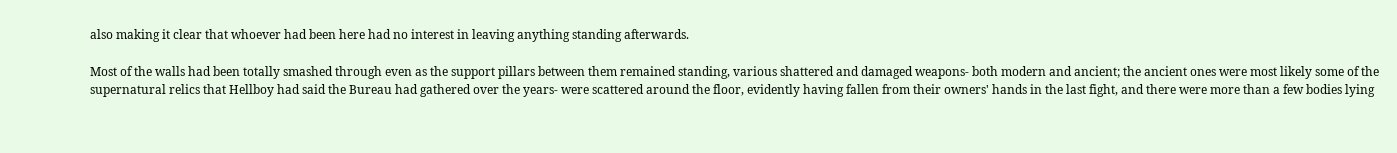also making it clear that whoever had been here had no interest in leaving anything standing afterwards.

Most of the walls had been totally smashed through even as the support pillars between them remained standing, various shattered and damaged weapons- both modern and ancient; the ancient ones were most likely some of the supernatural relics that Hellboy had said the Bureau had gathered over the years- were scattered around the floor, evidently having fallen from their owners' hands in the last fight, and there were more than a few bodies lying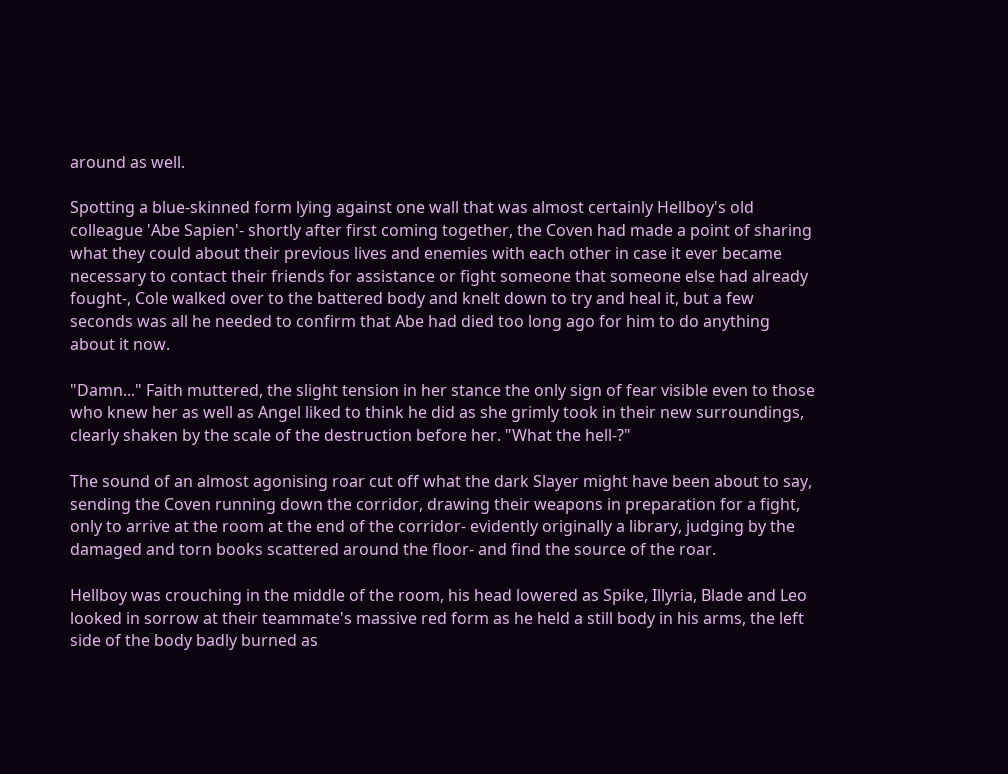around as well.

Spotting a blue-skinned form lying against one wall that was almost certainly Hellboy's old colleague 'Abe Sapien'- shortly after first coming together, the Coven had made a point of sharing what they could about their previous lives and enemies with each other in case it ever became necessary to contact their friends for assistance or fight someone that someone else had already fought-, Cole walked over to the battered body and knelt down to try and heal it, but a few seconds was all he needed to confirm that Abe had died too long ago for him to do anything about it now.

"Damn..." Faith muttered, the slight tension in her stance the only sign of fear visible even to those who knew her as well as Angel liked to think he did as she grimly took in their new surroundings, clearly shaken by the scale of the destruction before her. "What the hell-?"

The sound of an almost agonising roar cut off what the dark Slayer might have been about to say, sending the Coven running down the corridor, drawing their weapons in preparation for a fight, only to arrive at the room at the end of the corridor- evidently originally a library, judging by the damaged and torn books scattered around the floor- and find the source of the roar.

Hellboy was crouching in the middle of the room, his head lowered as Spike, Illyria, Blade and Leo looked in sorrow at their teammate's massive red form as he held a still body in his arms, the left side of the body badly burned as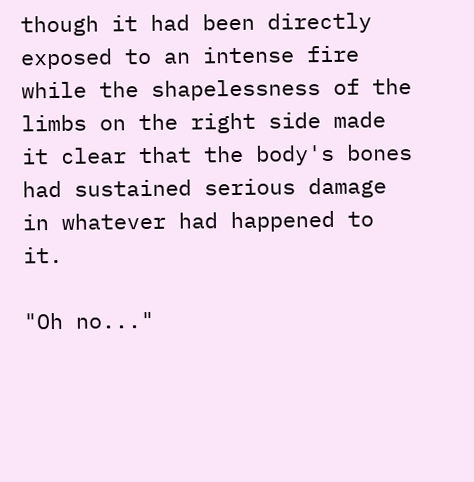though it had been directly exposed to an intense fire while the shapelessness of the limbs on the right side made it clear that the body's bones had sustained serious damage in whatever had happened to it.

"Oh no..."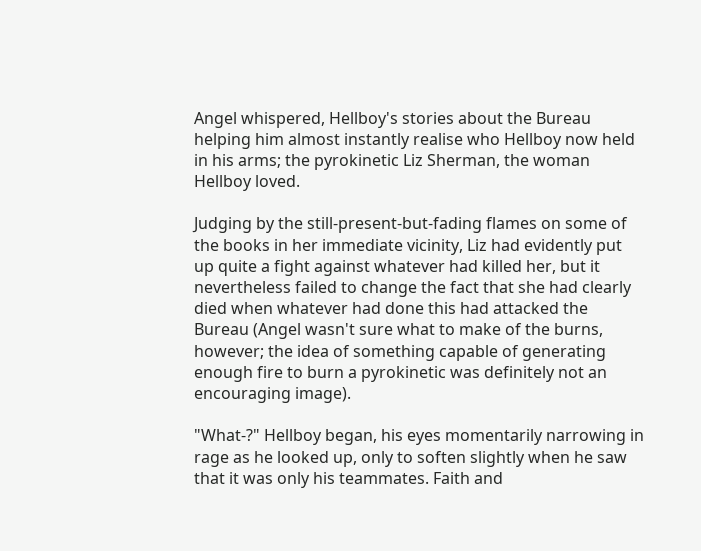Angel whispered, Hellboy's stories about the Bureau helping him almost instantly realise who Hellboy now held in his arms; the pyrokinetic Liz Sherman, the woman Hellboy loved.

Judging by the still-present-but-fading flames on some of the books in her immediate vicinity, Liz had evidently put up quite a fight against whatever had killed her, but it nevertheless failed to change the fact that she had clearly died when whatever had done this had attacked the Bureau (Angel wasn't sure what to make of the burns, however; the idea of something capable of generating enough fire to burn a pyrokinetic was definitely not an encouraging image).

"What-?" Hellboy began, his eyes momentarily narrowing in rage as he looked up, only to soften slightly when he saw that it was only his teammates. Faith and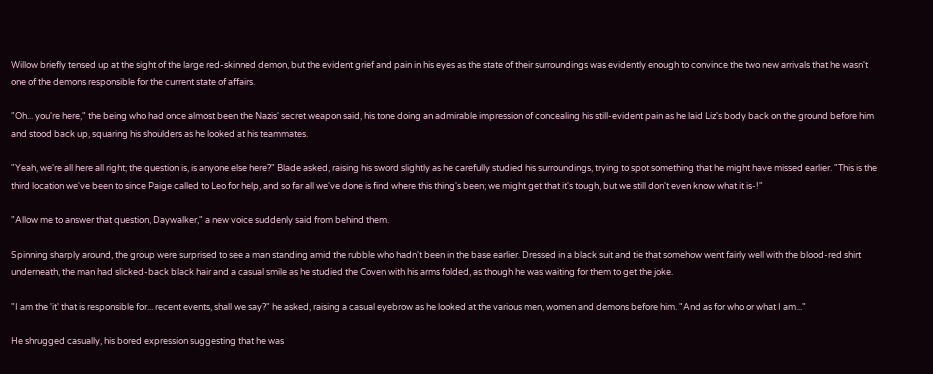Willow briefly tensed up at the sight of the large red-skinned demon, but the evident grief and pain in his eyes as the state of their surroundings was evidently enough to convince the two new arrivals that he wasn't one of the demons responsible for the current state of affairs.

"Oh... you're here," the being who had once almost been the Nazis' secret weapon said, his tone doing an admirable impression of concealing his still-evident pain as he laid Liz's body back on the ground before him and stood back up, squaring his shoulders as he looked at his teammates.

"Yeah, we're all here all right; the question is, is anyone else here?" Blade asked, raising his sword slightly as he carefully studied his surroundings, trying to spot something that he might have missed earlier. "This is the third location we've been to since Paige called to Leo for help, and so far all we've done is find where this thing's been; we might get that it's tough, but we still don't even know what it is-!"

"Allow me to answer that question, Daywalker," a new voice suddenly said from behind them.

Spinning sharply around, the group were surprised to see a man standing amid the rubble who hadn't been in the base earlier. Dressed in a black suit and tie that somehow went fairly well with the blood-red shirt underneath, the man had slicked-back black hair and a casual smile as he studied the Coven with his arms folded, as though he was waiting for them to get the joke.

"I am the 'it' that is responsible for... recent events, shall we say?" he asked, raising a casual eyebrow as he looked at the various men, women and demons before him. "And as for who or what I am..."

He shrugged casually, his bored expression suggesting that he was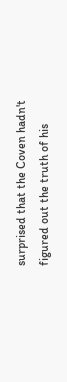surprised that the Coven hadn't figured out the truth of his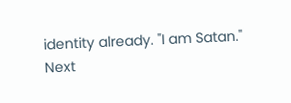identity already. "I am Satan."
Next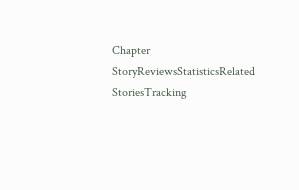Chapter
StoryReviewsStatisticsRelated StoriesTracking